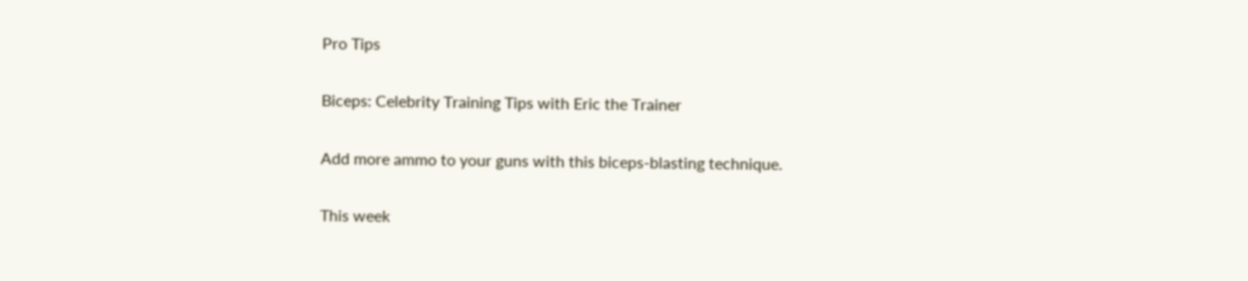Pro Tips

Biceps: Celebrity Training Tips with Eric the Trainer

Add more ammo to your guns with this biceps-blasting technique.

This week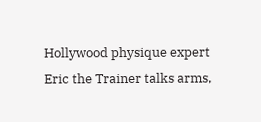Hollywood physique expert Eric the Trainer talks arms,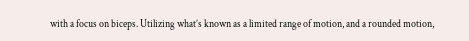with a focus on biceps. Utilizing what’s known as a limited range of motion, and a rounded motion,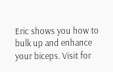Eric shows you how to bulk up and enhance your biceps. Visit for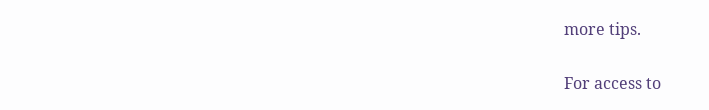more tips.

For access to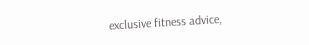exclusive fitness advice,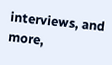interviews, and more,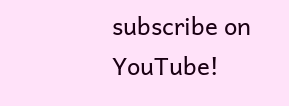subscribe on YouTube!